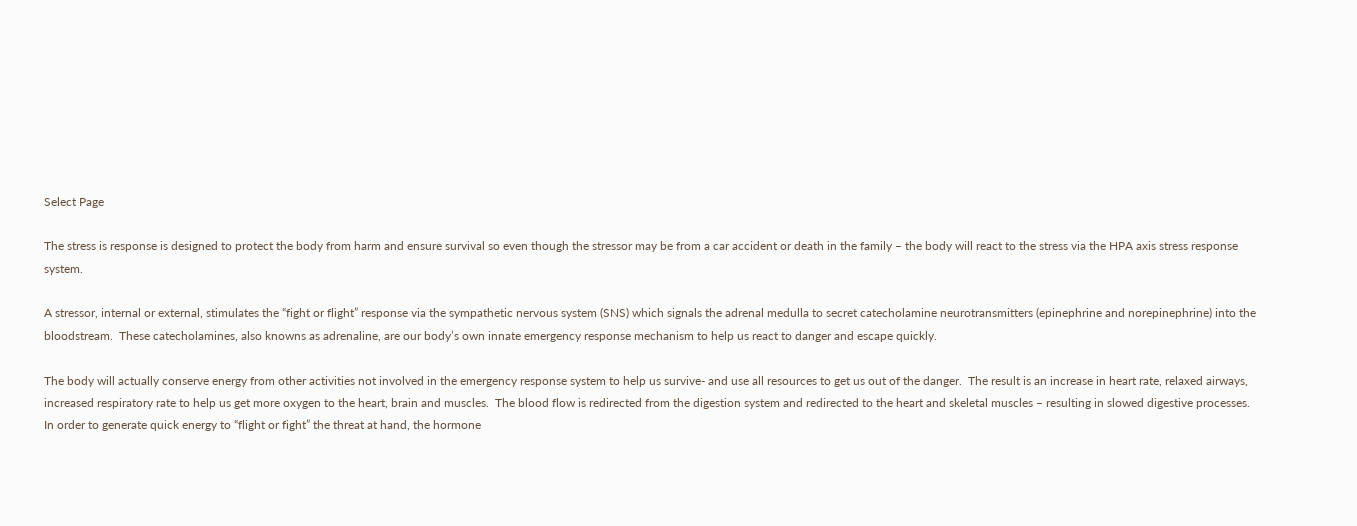Select Page

The stress is response is designed to protect the body from harm and ensure survival so even though the stressor may be from a car accident or death in the family – the body will react to the stress via the HPA axis stress response system.

A stressor, internal or external, stimulates the “fight or flight” response via the sympathetic nervous system (SNS) which signals the adrenal medulla to secret catecholamine neurotransmitters (epinephrine and norepinephrine) into the bloodstream.  These catecholamines, also knowns as adrenaline, are our body’s own innate emergency response mechanism to help us react to danger and escape quickly.

The body will actually conserve energy from other activities not involved in the emergency response system to help us survive- and use all resources to get us out of the danger.  The result is an increase in heart rate, relaxed airways, increased respiratory rate to help us get more oxygen to the heart, brain and muscles.  The blood flow is redirected from the digestion system and redirected to the heart and skeletal muscles – resulting in slowed digestive processes.  In order to generate quick energy to “flight or fight” the threat at hand, the hormone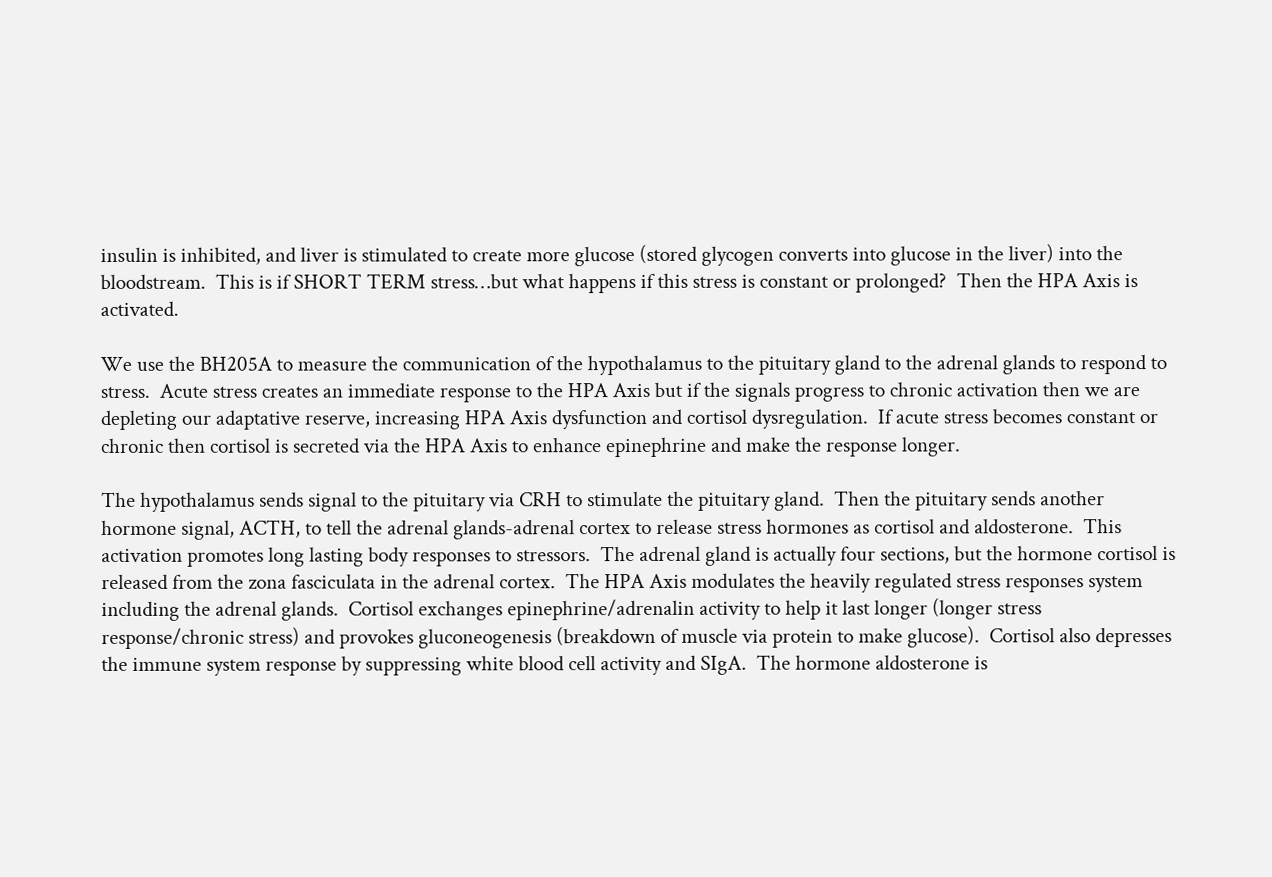insulin is inhibited, and liver is stimulated to create more glucose (stored glycogen converts into glucose in the liver) into the bloodstream.  This is if SHORT TERM stress…but what happens if this stress is constant or prolonged?  Then the HPA Axis is activated.

We use the BH205A to measure the communication of the hypothalamus to the pituitary gland to the adrenal glands to respond to stress.  Acute stress creates an immediate response to the HPA Axis but if the signals progress to chronic activation then we are depleting our adaptative reserve, increasing HPA Axis dysfunction and cortisol dysregulation.  If acute stress becomes constant or chronic then cortisol is secreted via the HPA Axis to enhance epinephrine and make the response longer.

The hypothalamus sends signal to the pituitary via CRH to stimulate the pituitary gland.  Then the pituitary sends another hormone signal, ACTH, to tell the adrenal glands-adrenal cortex to release stress hormones as cortisol and aldosterone.  This activation promotes long lasting body responses to stressors.  The adrenal gland is actually four sections, but the hormone cortisol is released from the zona fasciculata in the adrenal cortex.  The HPA Axis modulates the heavily regulated stress responses system including the adrenal glands.  Cortisol exchanges epinephrine/adrenalin activity to help it last longer (longer stress response/chronic stress) and provokes gluconeogenesis (breakdown of muscle via protein to make glucose).  Cortisol also depresses the immune system response by suppressing white blood cell activity and SIgA.  The hormone aldosterone is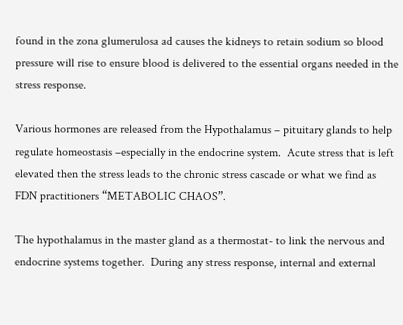found in the zona glumerulosa ad causes the kidneys to retain sodium so blood pressure will rise to ensure blood is delivered to the essential organs needed in the stress response.

Various hormones are released from the Hypothalamus – pituitary glands to help regulate homeostasis –especially in the endocrine system.  Acute stress that is left elevated then the stress leads to the chronic stress cascade or what we find as FDN practitioners “METABOLIC CHAOS”.

The hypothalamus in the master gland as a thermostat- to link the nervous and endocrine systems together.  During any stress response, internal and external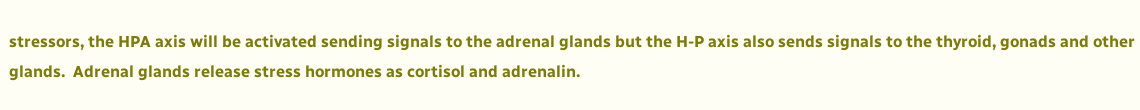stressors, the HPA axis will be activated sending signals to the adrenal glands but the H-P axis also sends signals to the thyroid, gonads and other glands.  Adrenal glands release stress hormones as cortisol and adrenalin.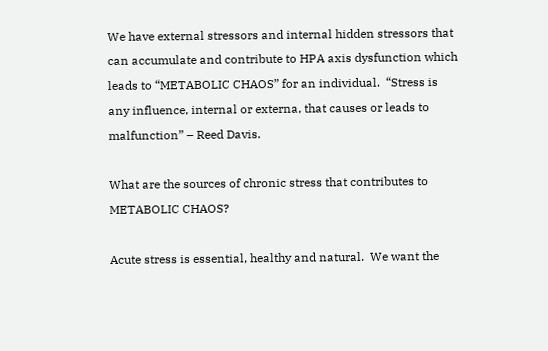We have external stressors and internal hidden stressors that can accumulate and contribute to HPA axis dysfunction which leads to “METABOLIC CHAOS” for an individual.  “Stress is any influence, internal or externa, that causes or leads to malfunction” – Reed Davis.

What are the sources of chronic stress that contributes to METABOLIC CHAOS?

Acute stress is essential, healthy and natural.  We want the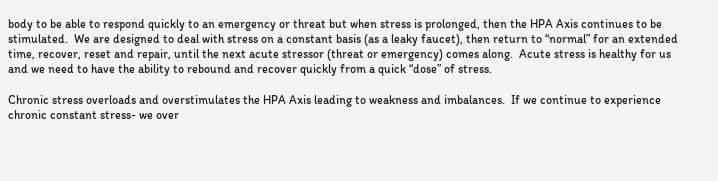body to be able to respond quickly to an emergency or threat but when stress is prolonged, then the HPA Axis continues to be stimulated.  We are designed to deal with stress on a constant basis (as a leaky faucet), then return to “normal” for an extended time, recover, reset and repair, until the next acute stressor (threat or emergency) comes along.  Acute stress is healthy for us and we need to have the ability to rebound and recover quickly from a quick “dose” of stress.

Chronic stress overloads and overstimulates the HPA Axis leading to weakness and imbalances.  If we continue to experience chronic constant stress- we over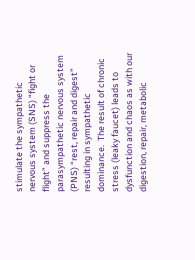stimulate the sympathetic nervous system (SNS) “fight or flight” and suppress the parasympathetic nervous system (PNS) “rest, repair and digest” resulting in sympathetic dominance.  The result of chronic stress (leaky faucet) leads to dysfunction and chaos as with our digestion, repair, metabolic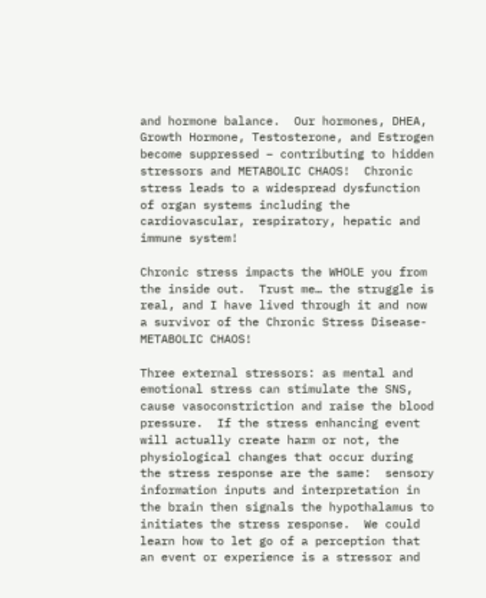and hormone balance.  Our hormones, DHEA, Growth Hormone, Testosterone, and Estrogen become suppressed – contributing to hidden stressors and METABOLIC CHAOS!  Chronic stress leads to a widespread dysfunction of organ systems including the cardiovascular, respiratory, hepatic and immune system!

Chronic stress impacts the WHOLE you from the inside out.  Trust me… the struggle is real, and I have lived through it and now a survivor of the Chronic Stress Disease- METABOLIC CHAOS!

Three external stressors: as mental and emotional stress can stimulate the SNS, cause vasoconstriction and raise the blood pressure.  If the stress enhancing event will actually create harm or not, the physiological changes that occur during the stress response are the same:  sensory information inputs and interpretation in the brain then signals the hypothalamus to initiates the stress response.  We could learn how to let go of a perception that an event or experience is a stressor and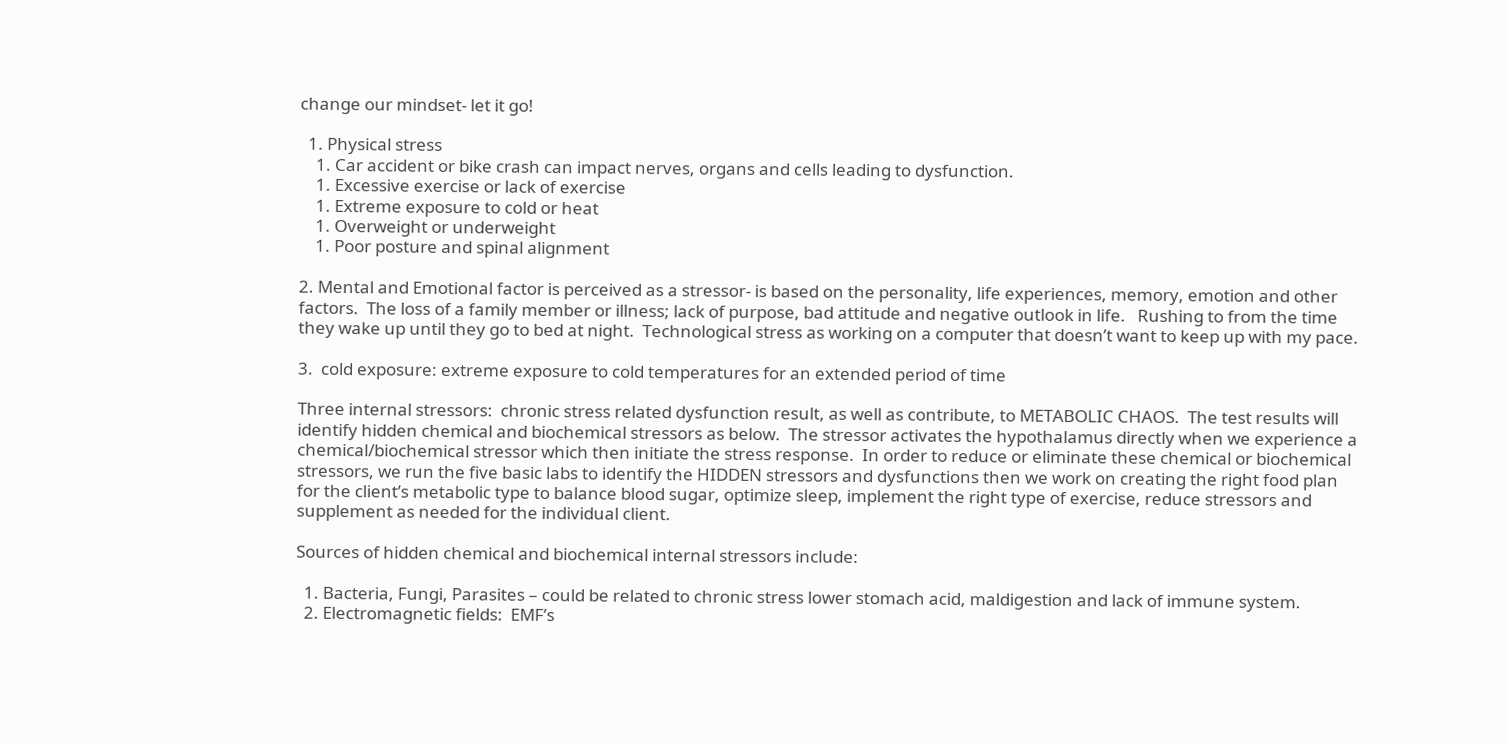change our mindset- let it go!

  1. Physical stress
    1. Car accident or bike crash can impact nerves, organs and cells leading to dysfunction.
    1. Excessive exercise or lack of exercise
    1. Extreme exposure to cold or heat
    1. Overweight or underweight
    1. Poor posture and spinal alignment

2. Mental and Emotional factor is perceived as a stressor- is based on the personality, life experiences, memory, emotion and other factors.  The loss of a family member or illness; lack of purpose, bad attitude and negative outlook in life.   Rushing to from the time they wake up until they go to bed at night.  Technological stress as working on a computer that doesn’t want to keep up with my pace.

3.  cold exposure: extreme exposure to cold temperatures for an extended period of time

Three internal stressors:  chronic stress related dysfunction result, as well as contribute, to METABOLIC CHAOS.  The test results will identify hidden chemical and biochemical stressors as below.  The stressor activates the hypothalamus directly when we experience a chemical/biochemical stressor which then initiate the stress response.  In order to reduce or eliminate these chemical or biochemical stressors, we run the five basic labs to identify the HIDDEN stressors and dysfunctions then we work on creating the right food plan for the client’s metabolic type to balance blood sugar, optimize sleep, implement the right type of exercise, reduce stressors and supplement as needed for the individual client.

Sources of hidden chemical and biochemical internal stressors include:

  1. Bacteria, Fungi, Parasites – could be related to chronic stress lower stomach acid, maldigestion and lack of immune system.
  2. Electromagnetic fields:  EMF’s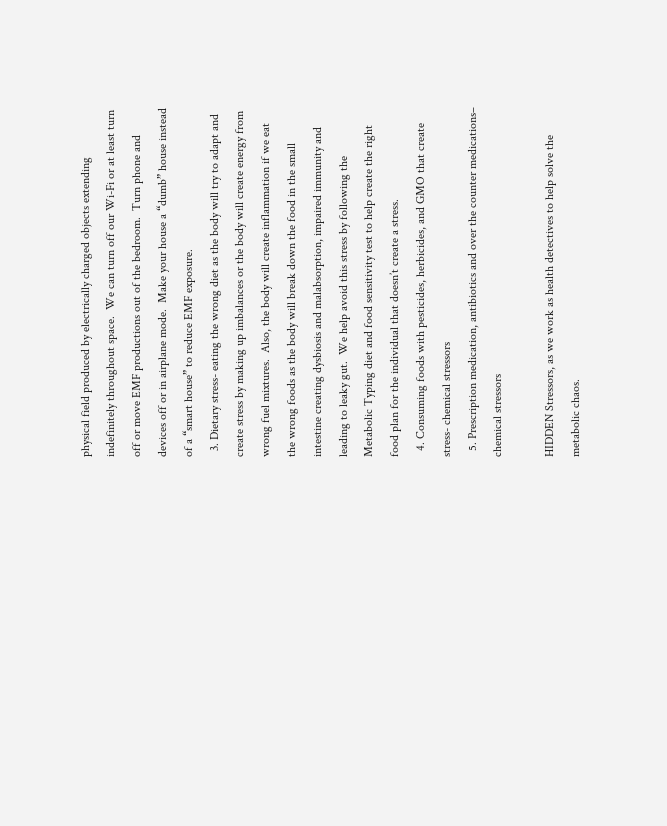physical field produced by electrically charged objects extending indefinitely throughout space.  We can turn off our Wi-Fi or at least turn off or move EMF productions out of the bedroom.  Turn phone and devices off or in airplane mode.  Make your house a “dumb” house instead of a “smart house” to reduce EMF exposure.
  3. Dietary stress- eating the wrong diet as the body will try to adapt and create stress by making up imbalances or the body will create energy from wrong fuel mixtures.  Also, the body will create inflammation if we eat the wrong foods as the body will break down the food in the small intestine creating dysbiosis and malabsorption, impaired immunity and leading to leaky gut.  We help avoid this stress by following the Metabolic Typing diet and food sensitivity test to help create the right food plan for the individual that doesn’t create a stress.
  4. Consuming foods with pesticides, herbicides, and GMO that create stress- chemical stressors
  5. Prescription medication, antibiotics and over the counter medications– chemical stressors

HIDDEN Stressors, as we work as health detectives to help solve the metabolic chaos.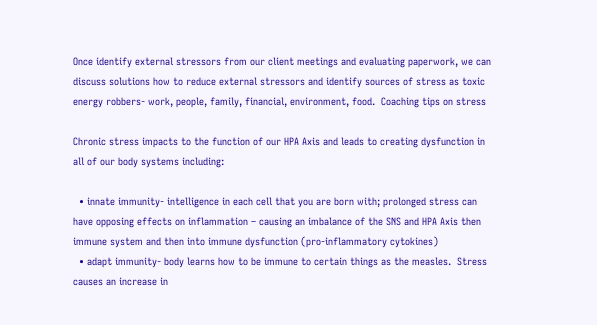Once identify external stressors from our client meetings and evaluating paperwork, we can discuss solutions how to reduce external stressors and identify sources of stress as toxic energy robbers- work, people, family, financial, environment, food.  Coaching tips on stress

Chronic stress impacts to the function of our HPA Axis and leads to creating dysfunction in all of our body systems including:

  • innate immunity- intelligence in each cell that you are born with; prolonged stress can have opposing effects on inflammation – causing an imbalance of the SNS and HPA Axis then immune system and then into immune dysfunction (pro-inflammatory cytokines)
  • adapt immunity- body learns how to be immune to certain things as the measles.  Stress causes an increase in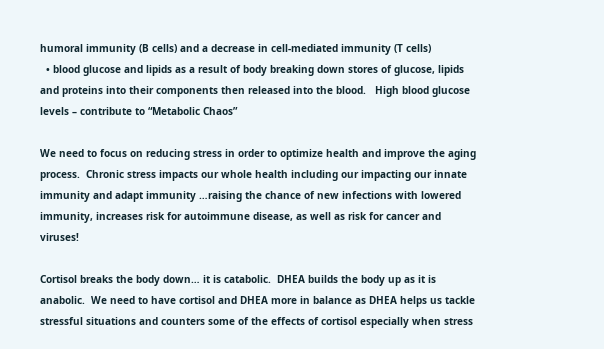humoral immunity (B cells) and a decrease in cell-mediated immunity (T cells)
  • blood glucose and lipids as a result of body breaking down stores of glucose, lipids and proteins into their components then released into the blood.   High blood glucose levels – contribute to “Metabolic Chaos”

We need to focus on reducing stress in order to optimize health and improve the aging process.  Chronic stress impacts our whole health including our impacting our innate immunity and adapt immunity …raising the chance of new infections with lowered immunity, increases risk for autoimmune disease, as well as risk for cancer and viruses!

Cortisol breaks the body down… it is catabolic.  DHEA builds the body up as it is anabolic.  We need to have cortisol and DHEA more in balance as DHEA helps us tackle stressful situations and counters some of the effects of cortisol especially when stress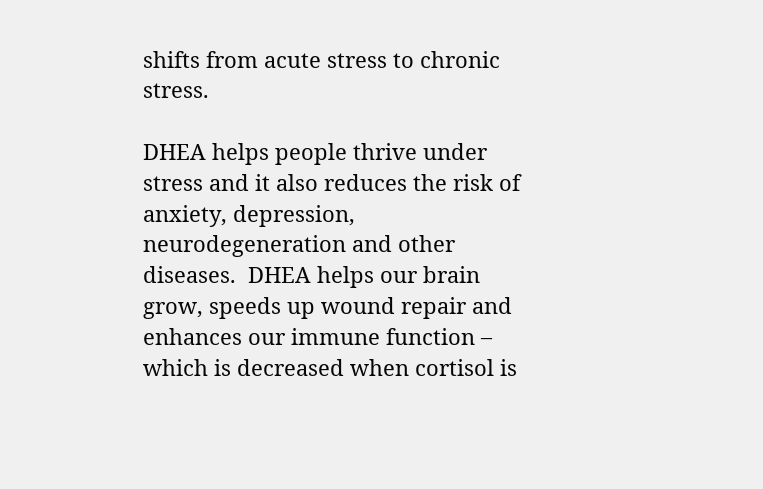shifts from acute stress to chronic stress.

DHEA helps people thrive under stress and it also reduces the risk of anxiety, depression, neurodegeneration and other diseases.  DHEA helps our brain grow, speeds up wound repair and enhances our immune function – which is decreased when cortisol is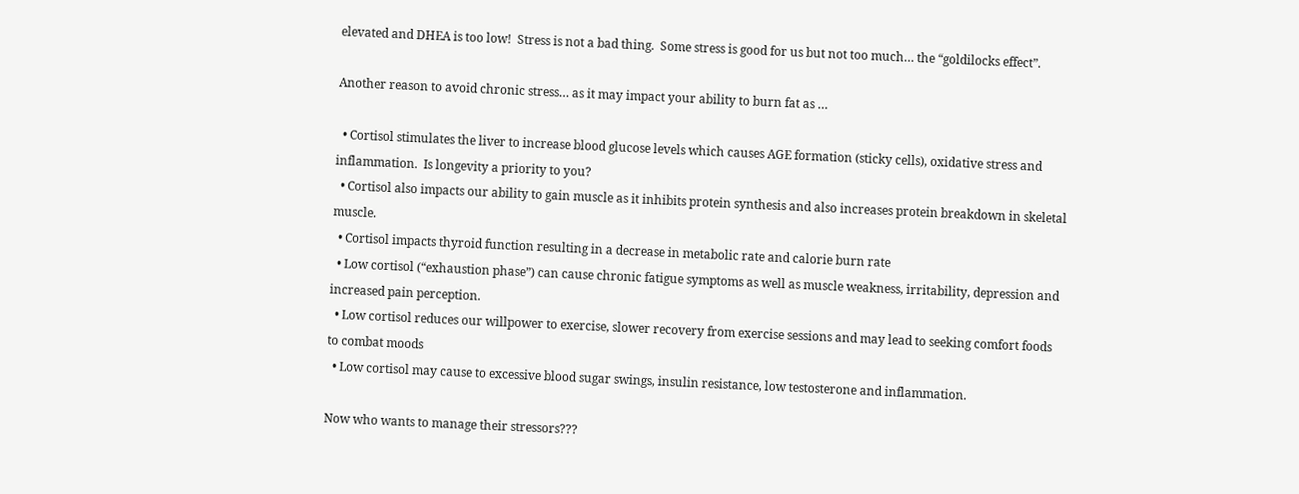elevated and DHEA is too low!  Stress is not a bad thing.  Some stress is good for us but not too much… the “goldilocks effect”.

Another reason to avoid chronic stress… as it may impact your ability to burn fat as …

  • Cortisol stimulates the liver to increase blood glucose levels which causes AGE formation (sticky cells), oxidative stress and inflammation.  Is longevity a priority to you?
  • Cortisol also impacts our ability to gain muscle as it inhibits protein synthesis and also increases protein breakdown in skeletal muscle.
  • Cortisol impacts thyroid function resulting in a decrease in metabolic rate and calorie burn rate
  • Low cortisol (“exhaustion phase”) can cause chronic fatigue symptoms as well as muscle weakness, irritability, depression and increased pain perception.
  • Low cortisol reduces our willpower to exercise, slower recovery from exercise sessions and may lead to seeking comfort foods to combat moods
  • Low cortisol may cause to excessive blood sugar swings, insulin resistance, low testosterone and inflammation.

Now who wants to manage their stressors???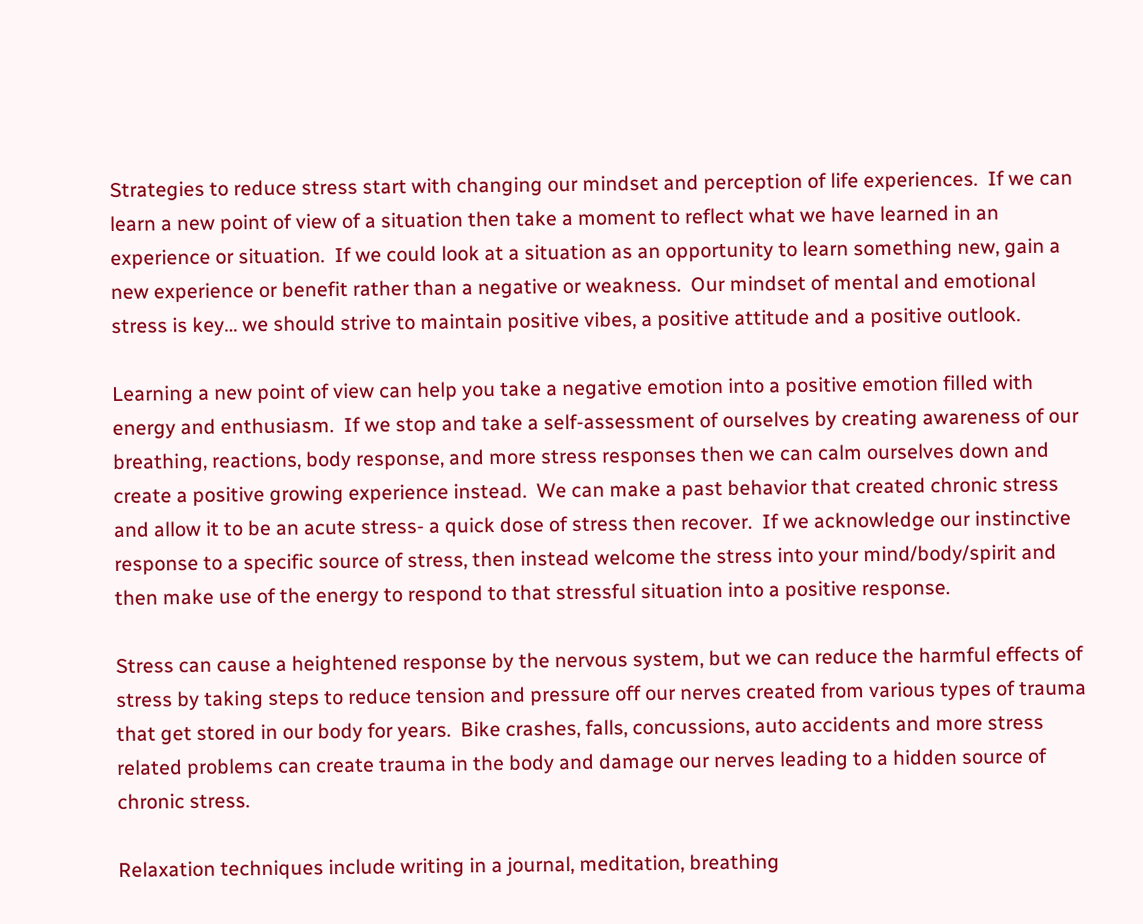Strategies to reduce stress start with changing our mindset and perception of life experiences.  If we can learn a new point of view of a situation then take a moment to reflect what we have learned in an experience or situation.  If we could look at a situation as an opportunity to learn something new, gain a new experience or benefit rather than a negative or weakness.  Our mindset of mental and emotional stress is key… we should strive to maintain positive vibes, a positive attitude and a positive outlook.

Learning a new point of view can help you take a negative emotion into a positive emotion filled with energy and enthusiasm.  If we stop and take a self-assessment of ourselves by creating awareness of our breathing, reactions, body response, and more stress responses then we can calm ourselves down and create a positive growing experience instead.  We can make a past behavior that created chronic stress and allow it to be an acute stress- a quick dose of stress then recover.  If we acknowledge our instinctive response to a specific source of stress, then instead welcome the stress into your mind/body/spirit and then make use of the energy to respond to that stressful situation into a positive response.

Stress can cause a heightened response by the nervous system, but we can reduce the harmful effects of stress by taking steps to reduce tension and pressure off our nerves created from various types of trauma that get stored in our body for years.  Bike crashes, falls, concussions, auto accidents and more stress related problems can create trauma in the body and damage our nerves leading to a hidden source of chronic stress.

Relaxation techniques include writing in a journal, meditation, breathing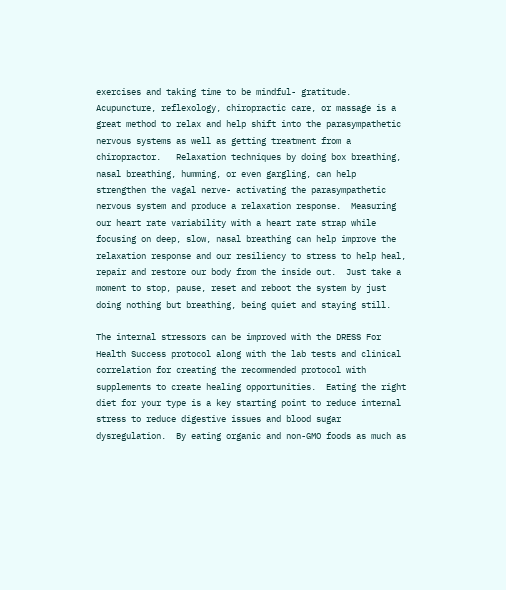exercises and taking time to be mindful- gratitude.  Acupuncture, reflexology, chiropractic care, or massage is a great method to relax and help shift into the parasympathetic nervous systems as well as getting treatment from a chiropractor.   Relaxation techniques by doing box breathing, nasal breathing, humming, or even gargling, can help strengthen the vagal nerve- activating the parasympathetic nervous system and produce a relaxation response.  Measuring our heart rate variability with a heart rate strap while focusing on deep, slow, nasal breathing can help improve the relaxation response and our resiliency to stress to help heal, repair and restore our body from the inside out.  Just take a moment to stop, pause, reset and reboot the system by just doing nothing but breathing, being quiet and staying still.

The internal stressors can be improved with the DRESS For Health Success protocol along with the lab tests and clinical correlation for creating the recommended protocol with supplements to create healing opportunities.  Eating the right diet for your type is a key starting point to reduce internal stress to reduce digestive issues and blood sugar dysregulation.  By eating organic and non-GMO foods as much as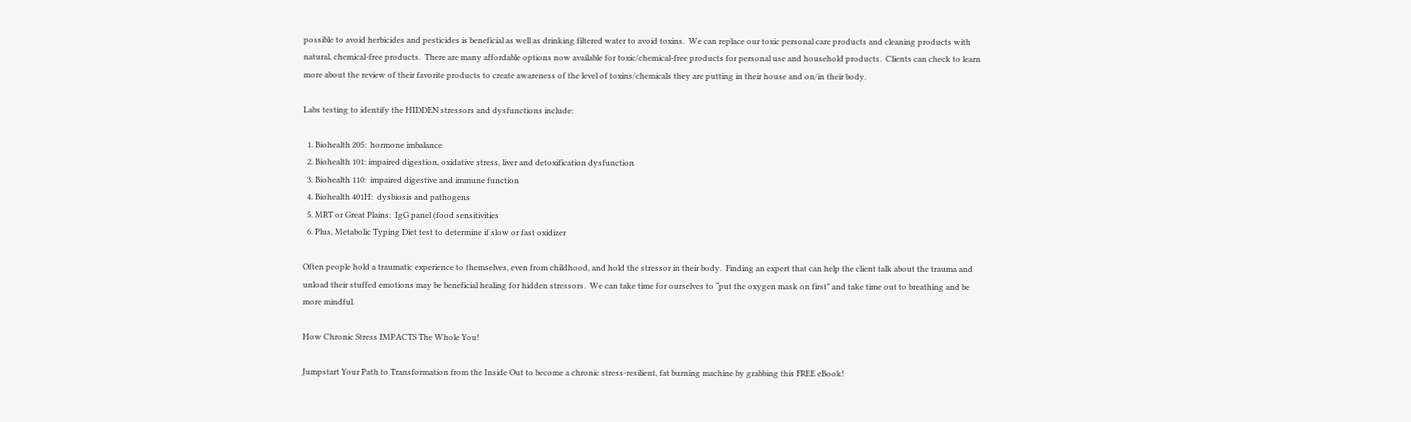possible to avoid herbicides and pesticides is beneficial as well as drinking filtered water to avoid toxins.  We can replace our toxic personal care products and cleaning products with natural, chemical-free products.  There are many affordable options now available for toxic/chemical-free products for personal use and household products.  Clients can check to learn more about the review of their favorite products to create awareness of the level of toxins/chemicals they are putting in their house and on/in their body.

Labs testing to identify the HIDDEN stressors and dysfunctions include:

  1. Biohealth 205:  hormone imbalance
  2. Biohealth 101: impaired digestion, oxidative stress, liver and detoxification dysfunction
  3. Biohealth 110:  impaired digestive and immune function
  4. Biohealth 401H:  dysbiosis and pathogens
  5. MRT or Great Plains:  IgG panel (food sensitivities
  6. Plus, Metabolic Typing Diet test to determine if slow or fast oxidizer

Often people hold a traumatic experience to themselves, even from childhood, and hold the stressor in their body.  Finding an expert that can help the client talk about the trauma and unload their stuffed emotions may be beneficial healing for hidden stressors.  We can take time for ourselves to “put the oxygen mask on first” and take time out to breathing and be more mindful.

How Chronic Stress IMPACTS The Whole You!

Jumpstart Your Path to Transformation from the Inside Out to become a chronic stress-resilient, fat burning machine by grabbing this FREE eBook!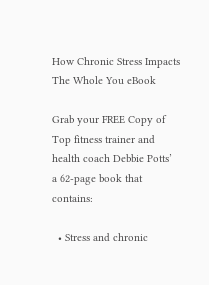How Chronic Stress Impacts The Whole You eBook

Grab your FREE Copy of Top fitness trainer and health coach Debbie Potts’
a 62-page book that contains:

  • Stress and chronic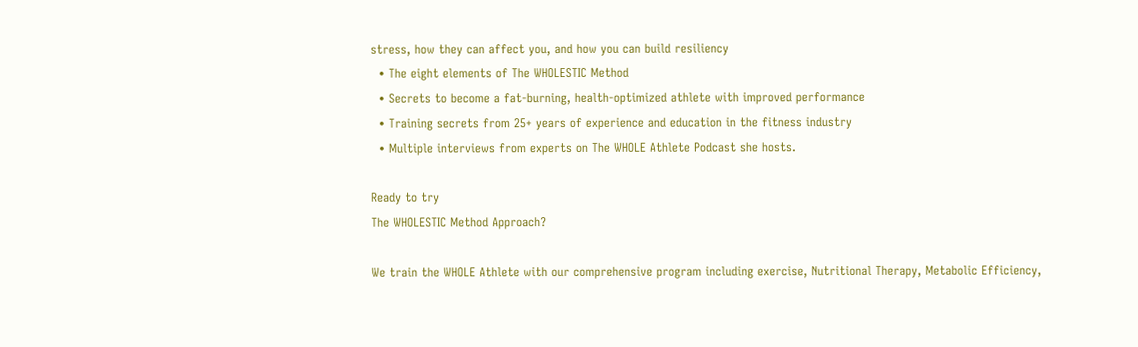stress, how they can affect you, and how you can build resiliency
  • The eight elements of The WHOLESTIC Method
  • Secrets to become a fat-burning, health-optimized athlete with improved performance
  • Training secrets from 25+ years of experience and education in the fitness industry
  • Multiple interviews from experts on The WHOLE Athlete Podcast she hosts.

Ready to try
The WHOLESTIC Method Approach?

We train the WHOLE Athlete with our comprehensive program including exercise, Nutritional Therapy, Metabolic Efficiency,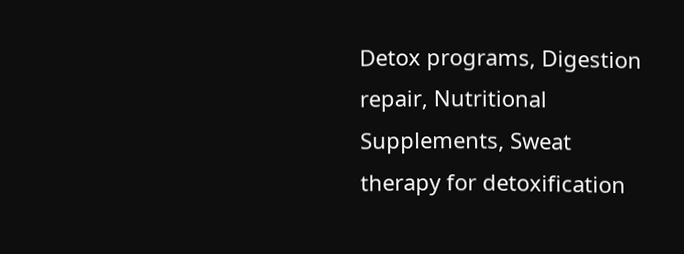Detox programs, Digestion repair, Nutritional Supplements, Sweat therapy for detoxification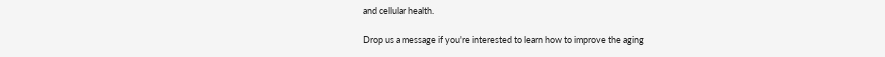and cellular health.

Drop us a message if you're interested to learn how to improve the aging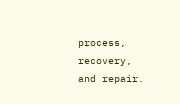process, recovery, and repair.